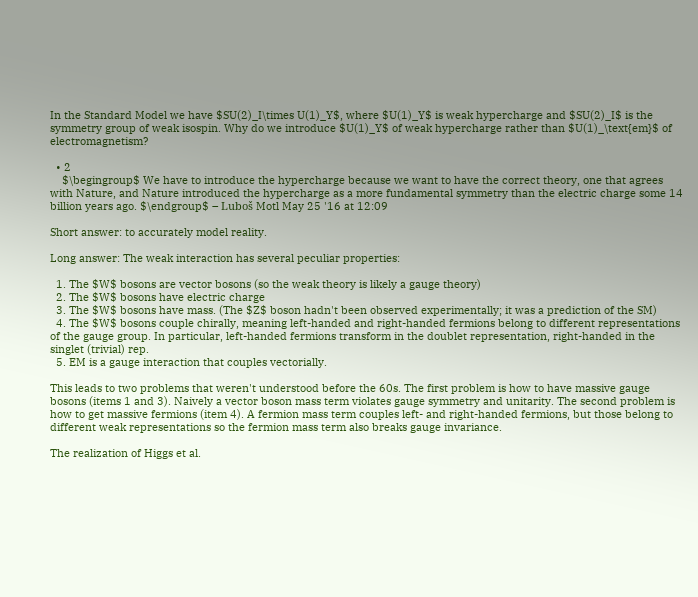In the Standard Model we have $SU(2)_I\times U(1)_Y$, where $U(1)_Y$ is weak hypercharge and $SU(2)_I$ is the symmetry group of weak isospin. Why do we introduce $U(1)_Y$ of weak hypercharge rather than $U(1)_\text{em}$ of electromagnetism?

  • 2
    $\begingroup$ We have to introduce the hypercharge because we want to have the correct theory, one that agrees with Nature, and Nature introduced the hypercharge as a more fundamental symmetry than the electric charge some 14 billion years ago. $\endgroup$ – Luboš Motl May 25 '16 at 12:09

Short answer: to accurately model reality.

Long answer: The weak interaction has several peculiar properties:

  1. The $W$ bosons are vector bosons (so the weak theory is likely a gauge theory)
  2. The $W$ bosons have electric charge
  3. The $W$ bosons have mass. (The $Z$ boson hadn't been observed experimentally; it was a prediction of the SM)
  4. The $W$ bosons couple chirally, meaning left-handed and right-handed fermions belong to different representations of the gauge group. In particular, left-handed fermions transform in the doublet representation, right-handed in the singlet (trivial) rep.
  5. EM is a gauge interaction that couples vectorially.

This leads to two problems that weren't understood before the 60s. The first problem is how to have massive gauge bosons (items 1 and 3). Naively a vector boson mass term violates gauge symmetry and unitarity. The second problem is how to get massive fermions (item 4). A fermion mass term couples left- and right-handed fermions, but those belong to different weak representations so the fermion mass term also breaks gauge invariance.

The realization of Higgs et al.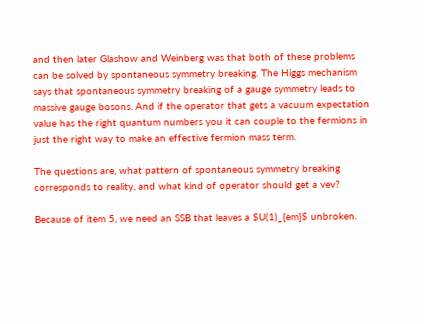and then later Glashow and Weinberg was that both of these problems can be solved by spontaneous symmetry breaking. The Higgs mechanism says that spontaneous symmetry breaking of a gauge symmetry leads to massive gauge bosons. And if the operator that gets a vacuum expectation value has the right quantum numbers you it can couple to the fermions in just the right way to make an effective fermion mass term.

The questions are, what pattern of spontaneous symmetry breaking corresponds to reality, and what kind of operator should get a vev?

Because of item 5, we need an SSB that leaves a $U(1)_{em}$ unbroken.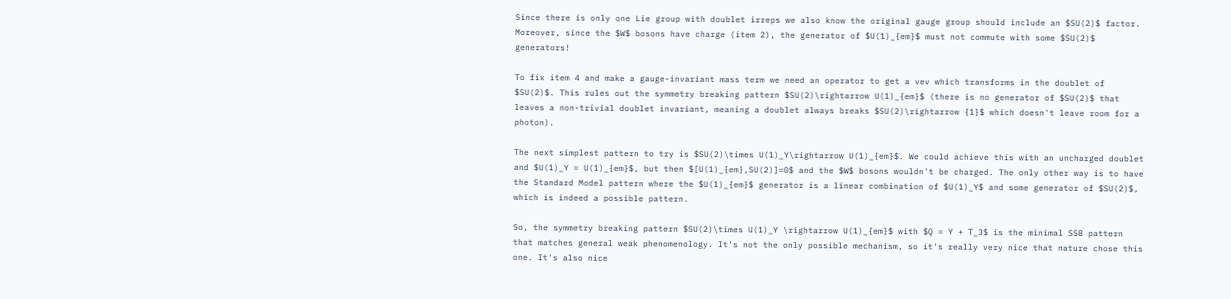Since there is only one Lie group with doublet irreps we also know the original gauge group should include an $SU(2)$ factor. Moreover, since the $W$ bosons have charge (item 2), the generator of $U(1)_{em}$ must not commute with some $SU(2)$ generators!

To fix item 4 and make a gauge-invariant mass term we need an operator to get a vev which transforms in the doublet of $SU(2)$. This rules out the symmetry breaking pattern $SU(2)\rightarrow U(1)_{em}$ (there is no generator of $SU(2)$ that leaves a non-trivial doublet invariant, meaning a doublet always breaks $SU(2)\rightarrow {1}$ which doesn't leave room for a photon).

The next simplest pattern to try is $SU(2)\times U(1)_Y\rightarrow U(1)_{em}$. We could achieve this with an uncharged doublet and $U(1)_Y = U(1)_{em}$, but then $[U(1)_{em},SU(2)]=0$ and the $W$ bosons wouldn't be charged. The only other way is to have the Standard Model pattern where the $U(1)_{em}$ generator is a linear combination of $U(1)_Y$ and some generator of $SU(2)$, which is indeed a possible pattern.

So, the symmetry breaking pattern $SU(2)\times U(1)_Y \rightarrow U(1)_{em}$ with $Q = Y + T_3$ is the minimal SSB pattern that matches general weak phenomenology. It's not the only possible mechanism, so it's really very nice that nature chose this one. It's also nice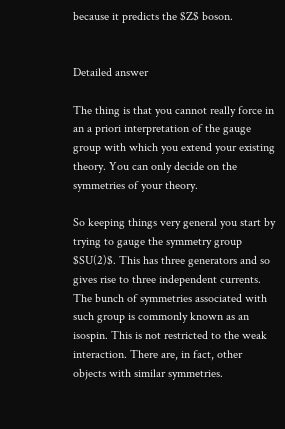because it predicts the $Z$ boson.


Detailed answer

The thing is that you cannot really force in an a priori interpretation of the gauge group with which you extend your existing theory. You can only decide on the symmetries of your theory.

So keeping things very general you start by trying to gauge the symmetry group $SU(2)$. This has three generators and so gives rise to three independent currents. The bunch of symmetries associated with such group is commonly known as an isospin. This is not restricted to the weak interaction. There are, in fact, other objects with similar symmetries.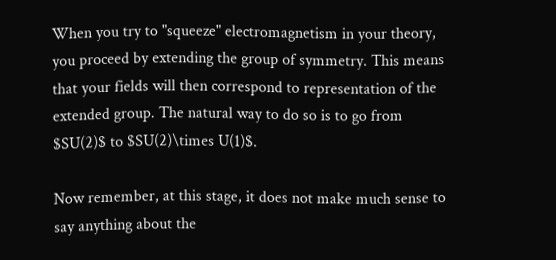When you try to "squeeze" electromagnetism in your theory, you proceed by extending the group of symmetry. This means that your fields will then correspond to representation of the extended group. The natural way to do so is to go from $SU(2)$ to $SU(2)\times U(1)$.

Now remember, at this stage, it does not make much sense to say anything about the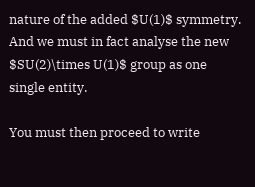nature of the added $U(1)$ symmetry. And we must in fact analyse the new $SU(2)\times U(1)$ group as one single entity.

You must then proceed to write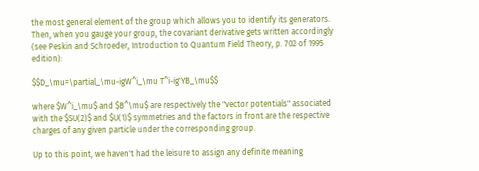the most general element of the group which allows you to identify its generators. Then, when you gauge your group, the covariant derivative gets written accordingly (see Peskin and Schroeder, Introduction to Quantum Field Theory, p. 702 of 1995 edition):

$$D_\mu=\partial_\mu-igW^i_\mu T^i-ig'YB_\mu$$

where $W^i_\mu$ and $B^\mu$ are respectively the "vector potentials" associated with the $SU(2)$ and $U(1)$ symmetries and the factors in front are the respective charges of any given particle under the corresponding group.

Up to this point, we haven't had the leisure to assign any definite meaning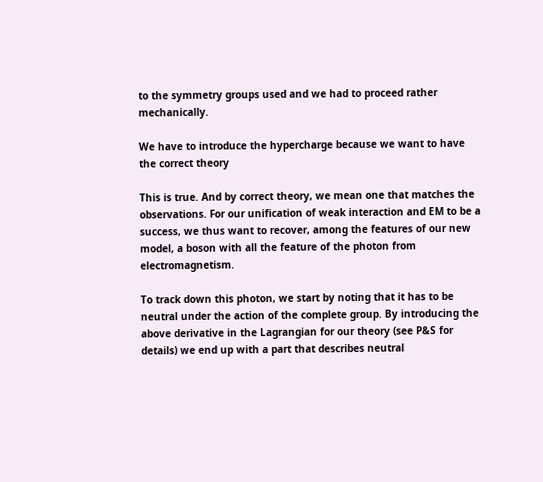to the symmetry groups used and we had to proceed rather mechanically.

We have to introduce the hypercharge because we want to have the correct theory

This is true. And by correct theory, we mean one that matches the observations. For our unification of weak interaction and EM to be a success, we thus want to recover, among the features of our new model, a boson with all the feature of the photon from electromagnetism.

To track down this photon, we start by noting that it has to be neutral under the action of the complete group. By introducing the above derivative in the Lagrangian for our theory (see P&S for details) we end up with a part that describes neutral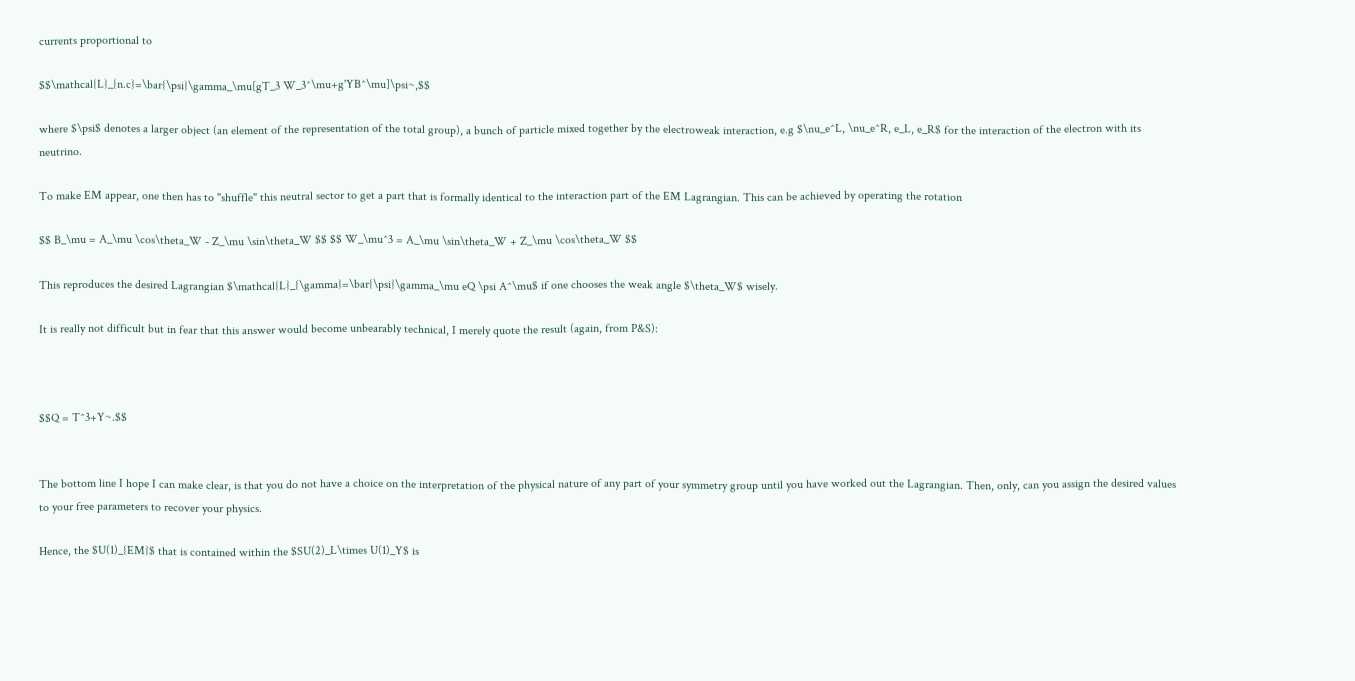currents proportional to

$$\mathcal{L}_{n.c}=\bar{\psi}\gamma_\mu[gT_3 W_3^\mu+g'YB^\mu]\psi~,$$

where $\psi$ denotes a larger object (an element of the representation of the total group), a bunch of particle mixed together by the electroweak interaction, e.g $\nu_e^L, \nu_e^R, e_L, e_R$ for the interaction of the electron with its neutrino.

To make EM appear, one then has to "shuffle" this neutral sector to get a part that is formally identical to the interaction part of the EM Lagrangian. This can be achieved by operating the rotation

$$ B_\mu = A_\mu \cos\theta_W - Z_\mu \sin\theta_W $$ $$ W_\mu^3 = A_\mu \sin\theta_W + Z_\mu \cos\theta_W $$

This reproduces the desired Lagrangian $\mathcal{L}_{\gamma}=\bar{\psi}\gamma_\mu eQ \psi A^\mu$ if one chooses the weak angle $\theta_W$ wisely.

It is really not difficult but in fear that this answer would become unbearably technical, I merely quote the result (again, from P&S):



$$Q = T^3+Y~.$$


The bottom line I hope I can make clear, is that you do not have a choice on the interpretation of the physical nature of any part of your symmetry group until you have worked out the Lagrangian. Then, only, can you assign the desired values to your free parameters to recover your physics.

Hence, the $U(1)_{EM}$ that is contained within the $SU(2)_L\times U(1)_Y$ is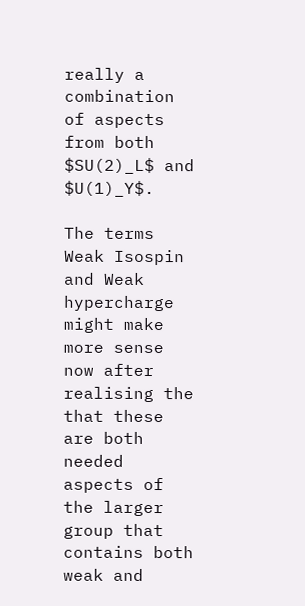really a combination of aspects from both $SU(2)_L$ and $U(1)_Y$.

The terms Weak Isospin and Weak hypercharge might make more sense now after realising the that these are both needed aspects of the larger group that contains both weak and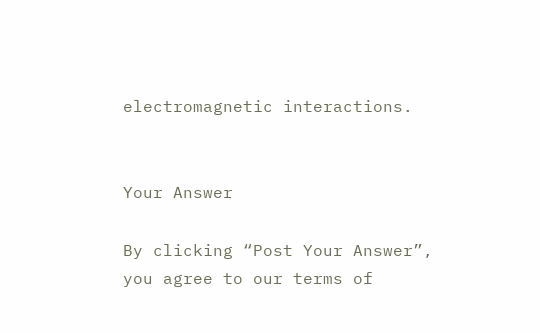electromagnetic interactions.


Your Answer

By clicking “Post Your Answer”, you agree to our terms of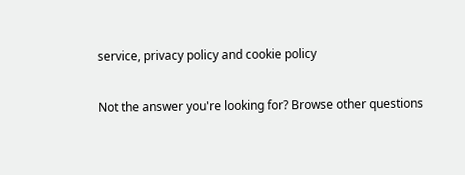service, privacy policy and cookie policy

Not the answer you're looking for? Browse other questions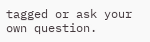tagged or ask your own question.